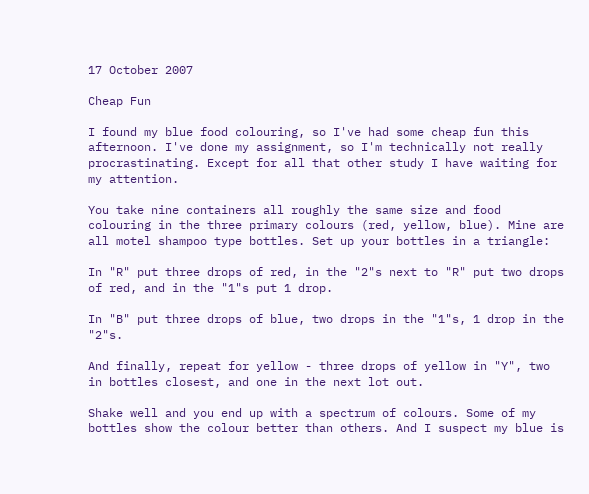17 October 2007

Cheap Fun

I found my blue food colouring, so I've had some cheap fun this afternoon. I've done my assignment, so I'm technically not really procrastinating. Except for all that other study I have waiting for my attention.

You take nine containers all roughly the same size and food colouring in the three primary colours (red, yellow, blue). Mine are all motel shampoo type bottles. Set up your bottles in a triangle:

In "R" put three drops of red, in the "2"s next to "R" put two drops of red, and in the "1"s put 1 drop.

In "B" put three drops of blue, two drops in the "1"s, 1 drop in the "2"s.

And finally, repeat for yellow - three drops of yellow in "Y", two in bottles closest, and one in the next lot out.

Shake well and you end up with a spectrum of colours. Some of my bottles show the colour better than others. And I suspect my blue is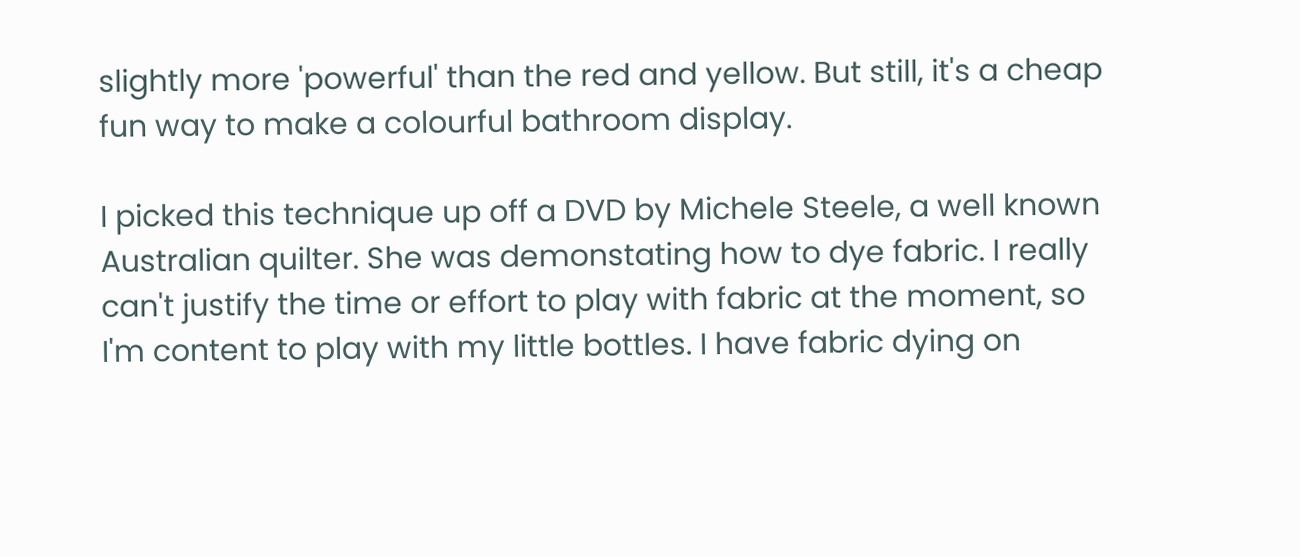slightly more 'powerful' than the red and yellow. But still, it's a cheap fun way to make a colourful bathroom display.

I picked this technique up off a DVD by Michele Steele, a well known Australian quilter. She was demonstating how to dye fabric. I really can't justify the time or effort to play with fabric at the moment, so I'm content to play with my little bottles. I have fabric dying on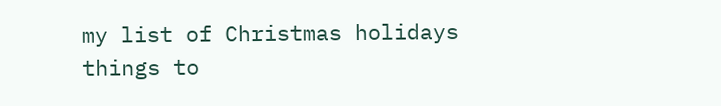my list of Christmas holidays things to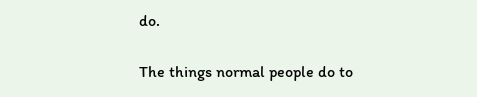do.

The things normal people do to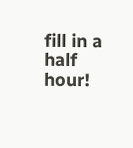fill in a half hour!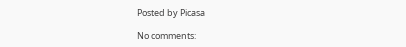Posted by Picasa

No comments: